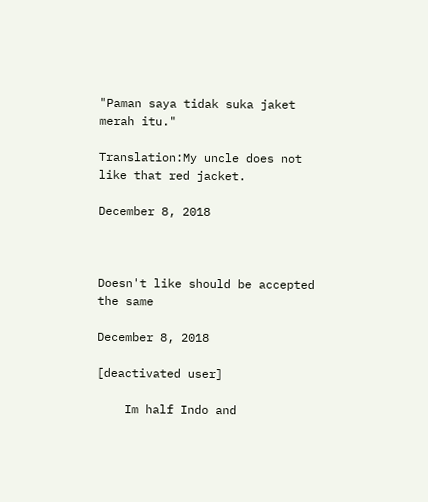"Paman saya tidak suka jaket merah itu."

Translation:My uncle does not like that red jacket.

December 8, 2018



Doesn't like should be accepted the same

December 8, 2018

[deactivated user]

    Im half Indo and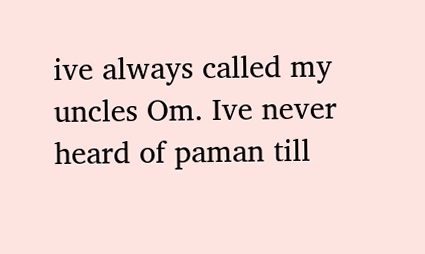ive always called my uncles Om. Ive never heard of paman till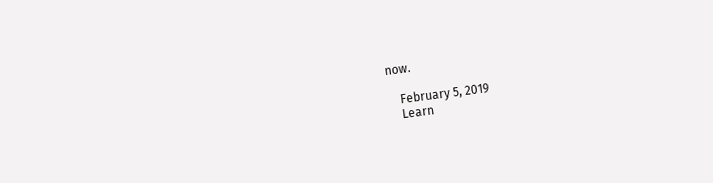now.

    February 5, 2019
    Learn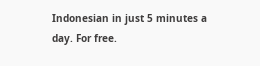Indonesian in just 5 minutes a day. For free.